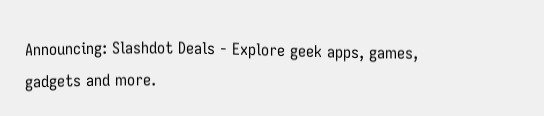Announcing: Slashdot Deals - Explore geek apps, games, gadgets and more.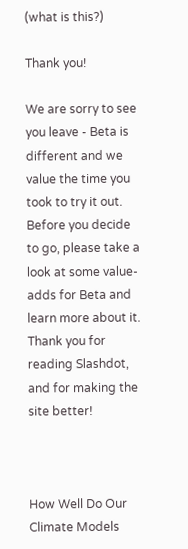(what is this?)

Thank you!

We are sorry to see you leave - Beta is different and we value the time you took to try it out. Before you decide to go, please take a look at some value-adds for Beta and learn more about it. Thank you for reading Slashdot, and for making the site better!



How Well Do Our Climate Models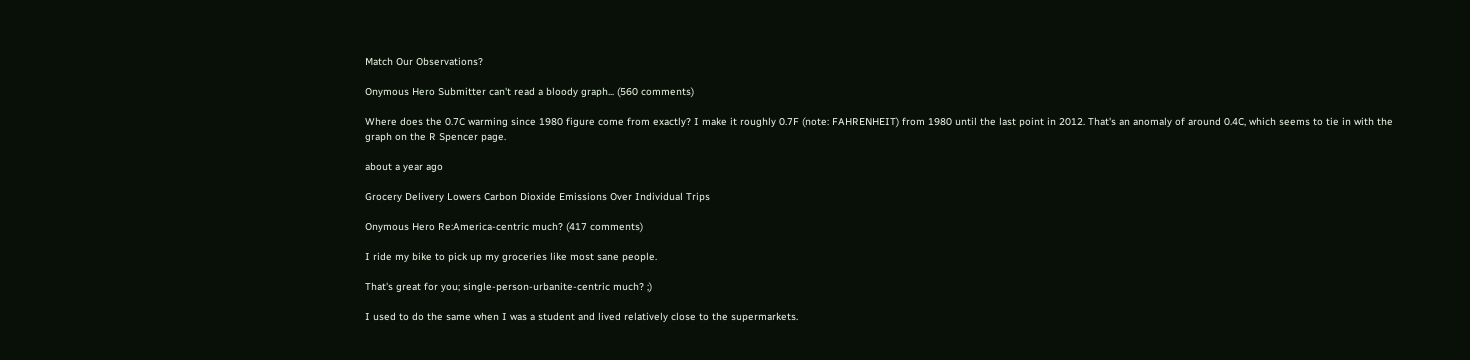Match Our Observations?

Onymous Hero Submitter can't read a bloody graph... (560 comments)

Where does the 0.7C warming since 1980 figure come from exactly? I make it roughly 0.7F (note: FAHRENHEIT) from 1980 until the last point in 2012. That's an anomaly of around 0.4C, which seems to tie in with the graph on the R Spencer page.

about a year ago

Grocery Delivery Lowers Carbon Dioxide Emissions Over Individual Trips

Onymous Hero Re:America-centric much? (417 comments)

I ride my bike to pick up my groceries like most sane people.

That's great for you; single-person-urbanite-centric much? ;)

I used to do the same when I was a student and lived relatively close to the supermarkets.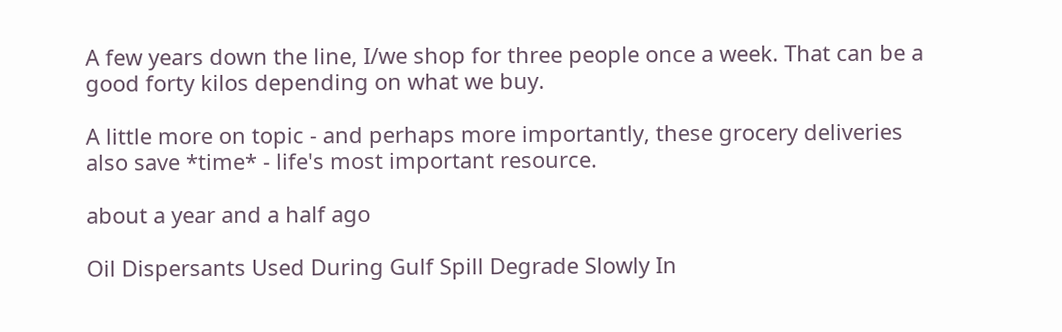A few years down the line, I/we shop for three people once a week. That can be a good forty kilos depending on what we buy.

A little more on topic - and perhaps more importantly, these grocery deliveries also save *time* - life's most important resource.

about a year and a half ago

Oil Dispersants Used During Gulf Spill Degrade Slowly In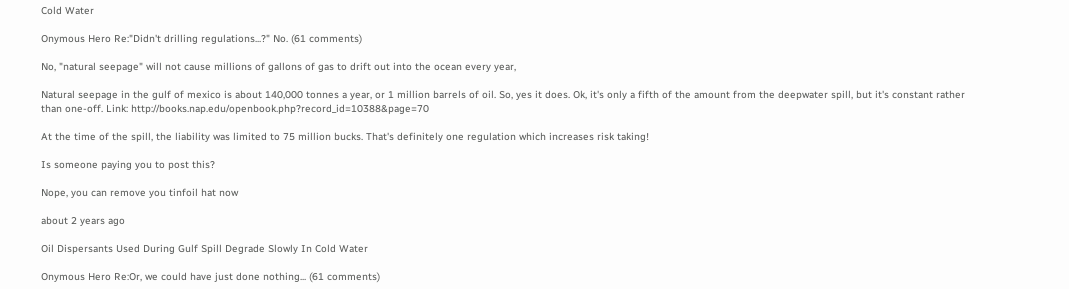Cold Water

Onymous Hero Re:"Didn't drilling regulations...?" No. (61 comments)

No, "natural seepage" will not cause millions of gallons of gas to drift out into the ocean every year,

Natural seepage in the gulf of mexico is about 140,000 tonnes a year, or 1 million barrels of oil. So, yes it does. Ok, it's only a fifth of the amount from the deepwater spill, but it's constant rather than one-off. Link: http://books.nap.edu/openbook.php?record_id=10388&page=70

At the time of the spill, the liability was limited to 75 million bucks. That's definitely one regulation which increases risk taking!

Is someone paying you to post this?

Nope, you can remove you tinfoil hat now

about 2 years ago

Oil Dispersants Used During Gulf Spill Degrade Slowly In Cold Water

Onymous Hero Re:Or, we could have just done nothing... (61 comments)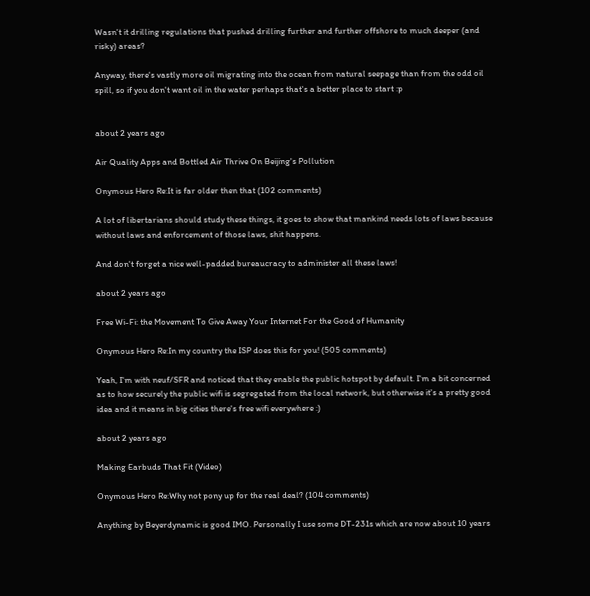Wasn't it drilling regulations that pushed drilling further and further offshore to much deeper (and risky) areas?

Anyway, there's vastly more oil migrating into the ocean from natural seepage than from the odd oil spill, so if you don't want oil in the water perhaps that's a better place to start :p


about 2 years ago

Air Quality Apps and Bottled Air Thrive On Beijing's Pollution

Onymous Hero Re:It is far older then that (102 comments)

A lot of libertarians should study these things, it goes to show that mankind needs lots of laws because without laws and enforcement of those laws, shit happens.

And don't forget a nice well-padded bureaucracy to administer all these laws!

about 2 years ago

Free Wi-Fi: the Movement To Give Away Your Internet For the Good of Humanity

Onymous Hero Re:In my country the ISP does this for you! (505 comments)

Yeah, I'm with neuf/SFR and noticed that they enable the public hotspot by default. I'm a bit concerned as to how securely the public wifi is segregated from the local network, but otherwise it's a pretty good idea and it means in big cities there's free wifi everywhere :)

about 2 years ago

Making Earbuds That Fit (Video)

Onymous Hero Re:Why not pony up for the real deal? (104 comments)

Anything by Beyerdynamic is good IMO. Personally I use some DT-231s which are now about 10 years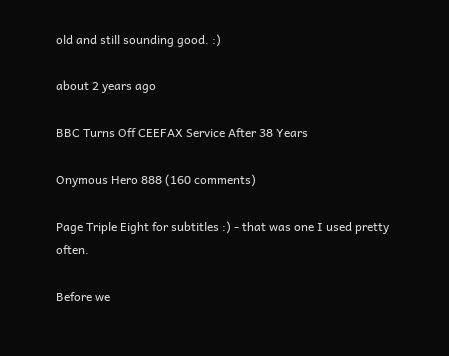old and still sounding good. :)

about 2 years ago

BBC Turns Off CEEFAX Service After 38 Years

Onymous Hero 888 (160 comments)

Page Triple Eight for subtitles :) - that was one I used pretty often.

Before we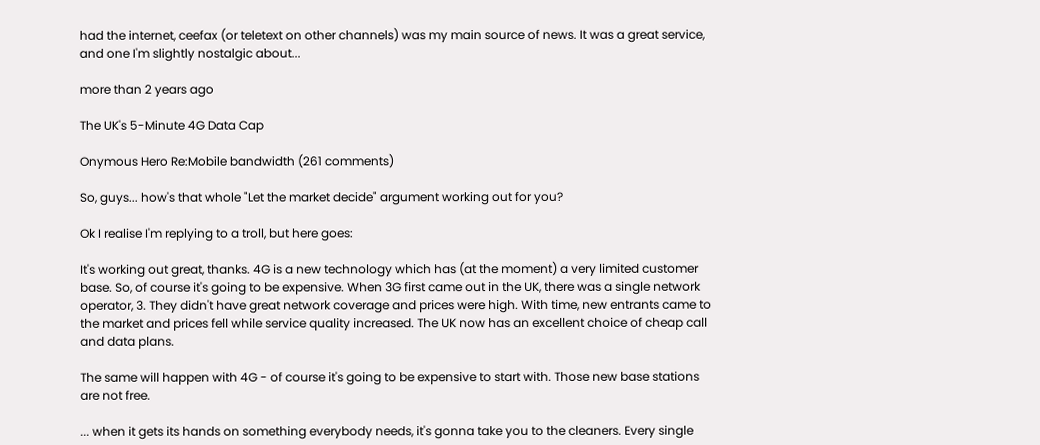had the internet, ceefax (or teletext on other channels) was my main source of news. It was a great service, and one I'm slightly nostalgic about...

more than 2 years ago

The UK's 5-Minute 4G Data Cap

Onymous Hero Re:Mobile bandwidth (261 comments)

So, guys... how's that whole "Let the market decide" argument working out for you?

Ok I realise I'm replying to a troll, but here goes:

It's working out great, thanks. 4G is a new technology which has (at the moment) a very limited customer base. So, of course it's going to be expensive. When 3G first came out in the UK, there was a single network operator, 3. They didn't have great network coverage and prices were high. With time, new entrants came to the market and prices fell while service quality increased. The UK now has an excellent choice of cheap call and data plans.

The same will happen with 4G - of course it's going to be expensive to start with. Those new base stations are not free.

... when it gets its hands on something everybody needs, it's gonna take you to the cleaners. Every single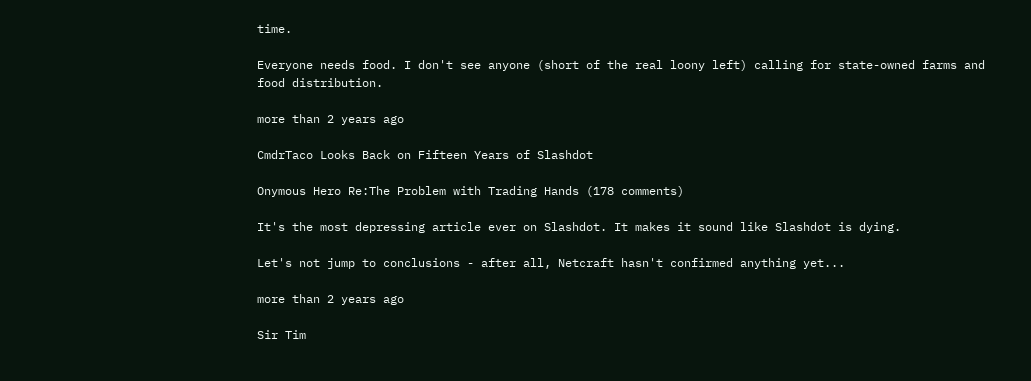time.

Everyone needs food. I don't see anyone (short of the real loony left) calling for state-owned farms and food distribution.

more than 2 years ago

CmdrTaco Looks Back on Fifteen Years of Slashdot

Onymous Hero Re:The Problem with Trading Hands (178 comments)

It's the most depressing article ever on Slashdot. It makes it sound like Slashdot is dying.

Let's not jump to conclusions - after all, Netcraft hasn't confirmed anything yet...

more than 2 years ago

Sir Tim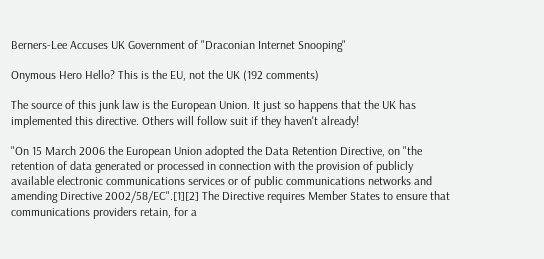Berners-Lee Accuses UK Government of "Draconian Internet Snooping"

Onymous Hero Hello? This is the EU, not the UK (192 comments)

The source of this junk law is the European Union. It just so happens that the UK has implemented this directive. Others will follow suit if they haven't already!

"On 15 March 2006 the European Union adopted the Data Retention Directive, on "the retention of data generated or processed in connection with the provision of publicly available electronic communications services or of public communications networks and amending Directive 2002/58/EC".[1][2] The Directive requires Member States to ensure that communications providers retain, for a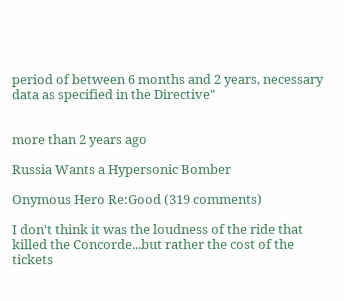period of between 6 months and 2 years, necessary data as specified in the Directive"


more than 2 years ago

Russia Wants a Hypersonic Bomber

Onymous Hero Re:Good (319 comments)

I don't think it was the loudness of the ride that killed the Concorde...but rather the cost of the tickets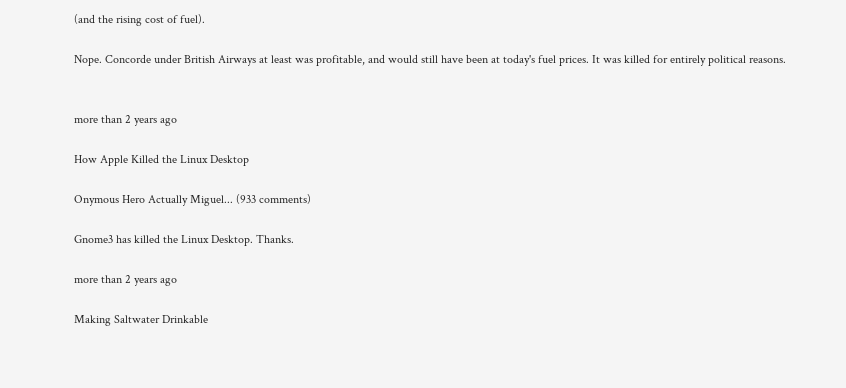(and the rising cost of fuel).

Nope. Concorde under British Airways at least was profitable, and would still have been at today's fuel prices. It was killed for entirely political reasons.


more than 2 years ago

How Apple Killed the Linux Desktop

Onymous Hero Actually Miguel... (933 comments)

Gnome3 has killed the Linux Desktop. Thanks.

more than 2 years ago

Making Saltwater Drinkable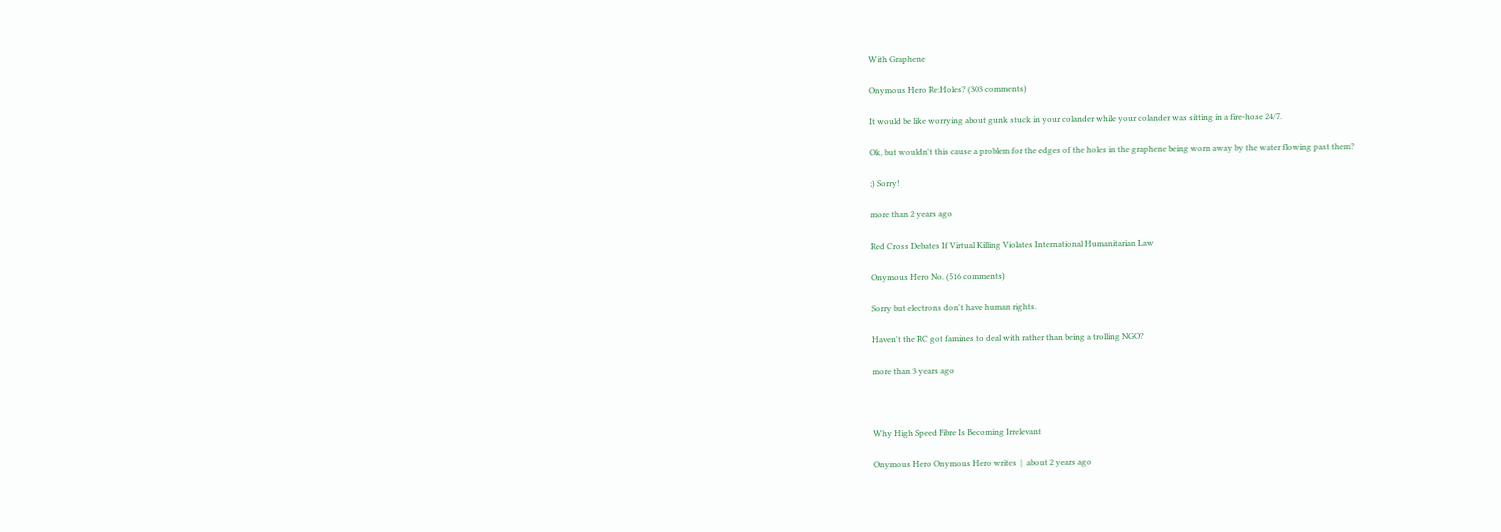With Graphene

Onymous Hero Re:Holes? (303 comments)

It would be like worrying about gunk stuck in your colander while your colander was sitting in a fire-hose 24/7.

Ok, but wouldn't this cause a problem for the edges of the holes in the graphene being worn away by the water flowing past them?

;) Sorry!

more than 2 years ago

Red Cross Debates If Virtual Killing Violates International Humanitarian Law

Onymous Hero No. (516 comments)

Sorry but electrons don't have human rights.

Haven't the RC got famines to deal with rather than being a trolling NGO?

more than 3 years ago



Why High Speed Fibre Is Becoming Irrelevant

Onymous Hero Onymous Hero writes  |  about 2 years ago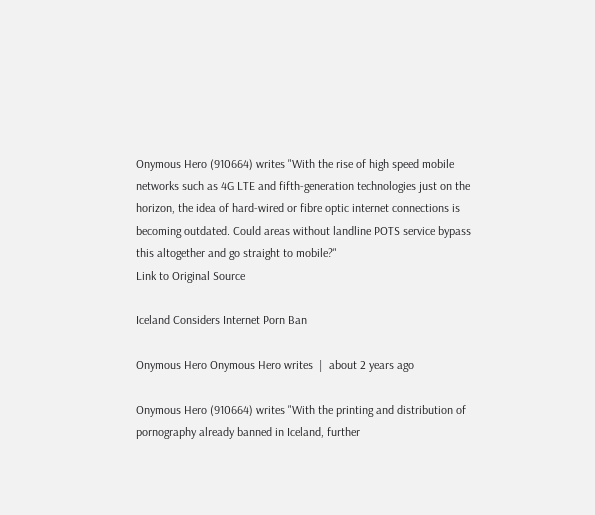Onymous Hero (910664) writes "With the rise of high speed mobile networks such as 4G LTE and fifth-generation technologies just on the horizon, the idea of hard-wired or fibre optic internet connections is becoming outdated. Could areas without landline POTS service bypass this altogether and go straight to mobile?"
Link to Original Source

Iceland Considers Internet Porn Ban

Onymous Hero Onymous Hero writes  |  about 2 years ago

Onymous Hero (910664) writes "With the printing and distribution of pornography already banned in Iceland, further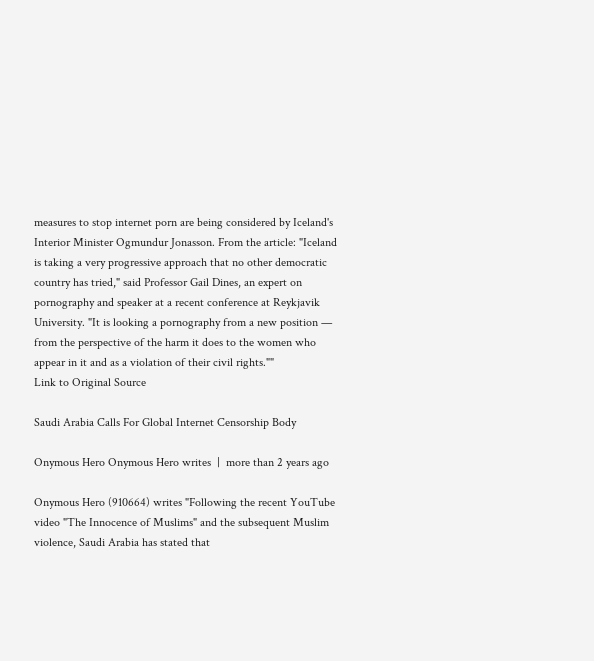measures to stop internet porn are being considered by Iceland's Interior Minister Ogmundur Jonasson. From the article: "Iceland is taking a very progressive approach that no other democratic country has tried," said Professor Gail Dines, an expert on pornography and speaker at a recent conference at Reykjavik University. "It is looking a pornography from a new position — from the perspective of the harm it does to the women who appear in it and as a violation of their civil rights.""
Link to Original Source

Saudi Arabia Calls For Global Internet Censorship Body

Onymous Hero Onymous Hero writes  |  more than 2 years ago

Onymous Hero (910664) writes "Following the recent YouTube video "The Innocence of Muslims" and the subsequent Muslim violence, Saudi Arabia has stated that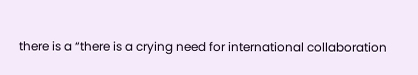there is a “there is a crying need for international collaboration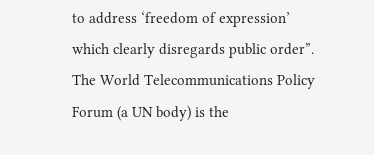to address ‘freedom of expression’ which clearly disregards public order”. The World Telecommunications Policy Forum (a UN body) is the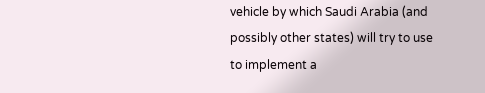vehicle by which Saudi Arabia (and possibly other states) will try to use to implement a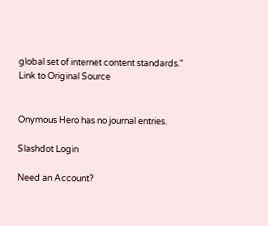global set of internet content standards."
Link to Original Source


Onymous Hero has no journal entries.

Slashdot Login

Need an Account?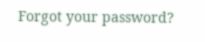Forgot your password?